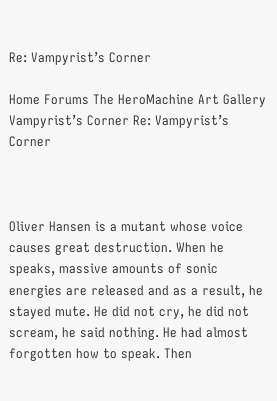Re: Vampyrist’s Corner

Home Forums The HeroMachine Art Gallery Vampyrist’s Corner Re: Vampyrist’s Corner



Oliver Hansen is a mutant whose voice causes great destruction. When he speaks, massive amounts of sonic energies are released and as a result, he stayed mute. He did not cry, he did not scream, he said nothing. He had almost forgotten how to speak. Then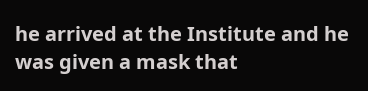he arrived at the Institute and he was given a mask that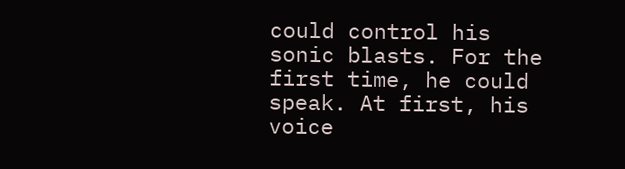could control his sonic blasts. For the first time, he could speak. At first, his voice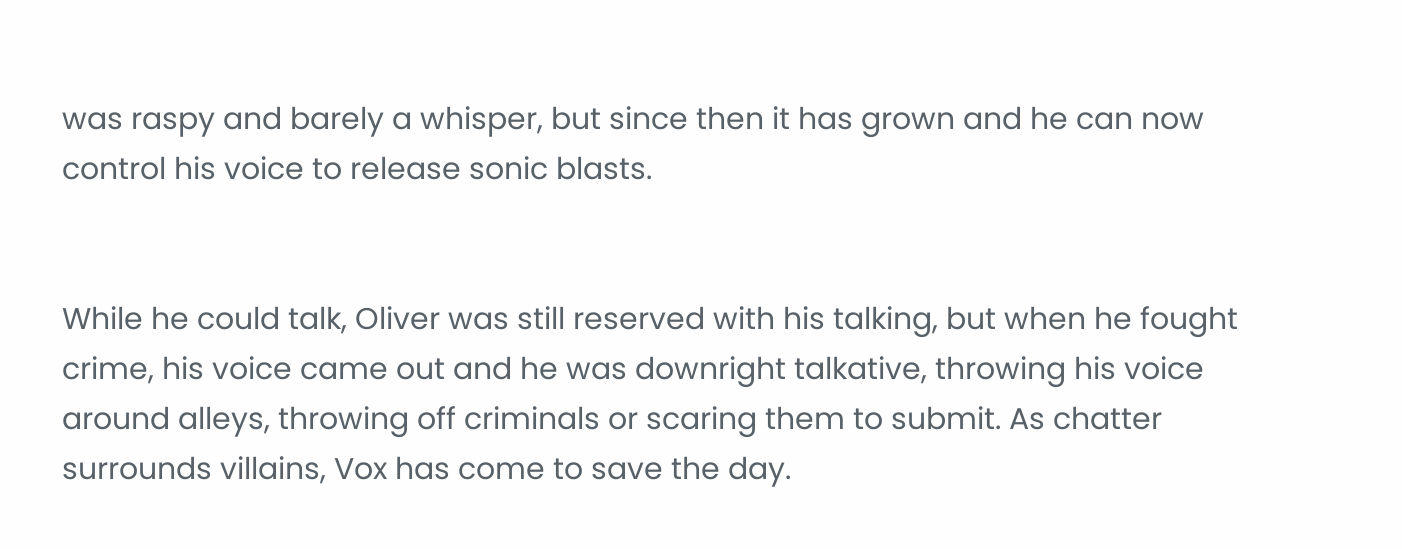was raspy and barely a whisper, but since then it has grown and he can now control his voice to release sonic blasts.


While he could talk, Oliver was still reserved with his talking, but when he fought crime, his voice came out and he was downright talkative, throwing his voice around alleys, throwing off criminals or scaring them to submit. As chatter surrounds villains, Vox has come to save the day.